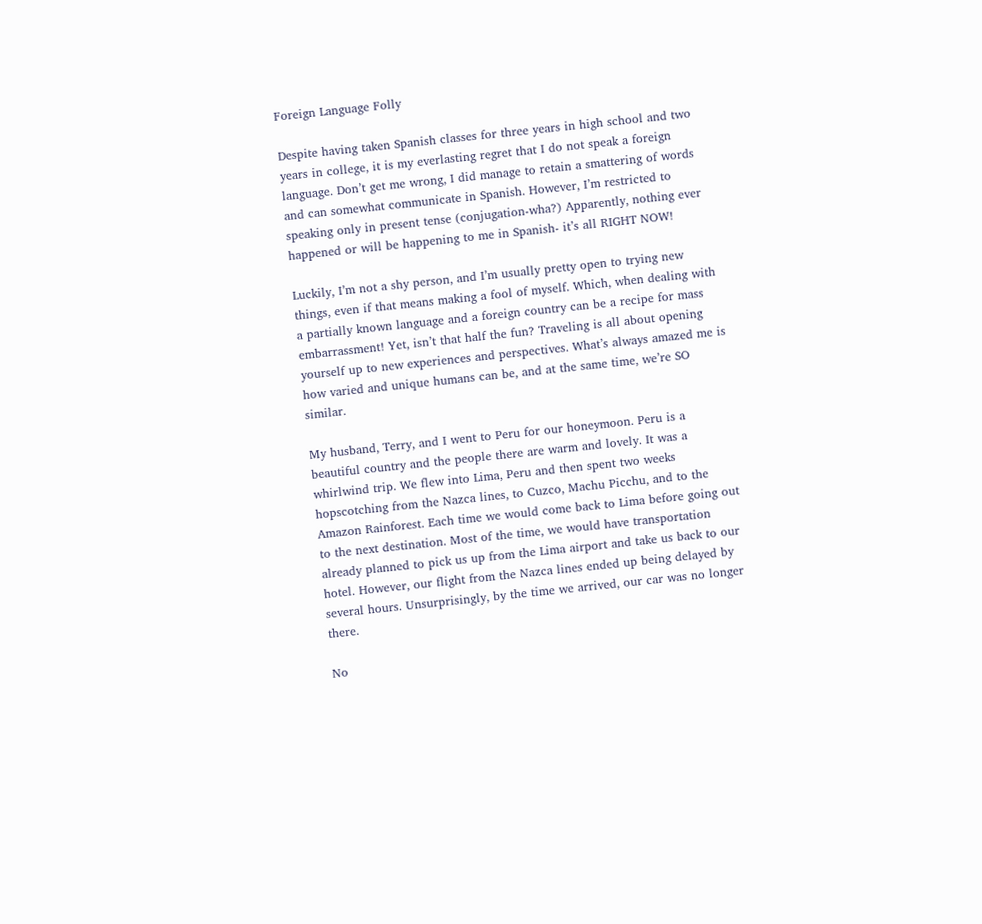Foreign Language Folly

Despite having taken Spanish classes for three years in high school and two years in college, it is my everlasting regret that I do not speak a foreign language. Don’t get me wrong, I did manage to retain a smattering of words and can somewhat communicate in Spanish. However, I’m restricted to speaking only in present tense (conjugation-wha?) Apparently, nothing ever happened or will be happening to me in Spanish- it’s all RIGHT NOW!

Luckily, I’m not a shy person, and I’m usually pretty open to trying new things, even if that means making a fool of myself. Which, when dealing with a partially known language and a foreign country can be a recipe for mass embarrassment! Yet, isn’t that half the fun? Traveling is all about opening yourself up to new experiences and perspectives. What’s always amazed me is how varied and unique humans can be, and at the same time, we’re SO similar.

My husband, Terry, and I went to Peru for our honeymoon. Peru is a beautiful country and the people there are warm and lovely. It was a whirlwind trip. We flew into Lima, Peru and then spent two weeks hopscotching from the Nazca lines, to Cuzco, Machu Picchu, and to the Amazon Rainforest. Each time we would come back to Lima before going out to the next destination. Most of the time, we would have transportation already planned to pick us up from the Lima airport and take us back to our hotel. However, our flight from the Nazca lines ended up being delayed by several hours. Unsurprisingly, by the time we arrived, our car was no longer there.

No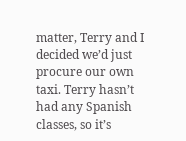matter, Terry and I decided we’d just procure our own taxi. Terry hasn’t had any Spanish classes, so it’s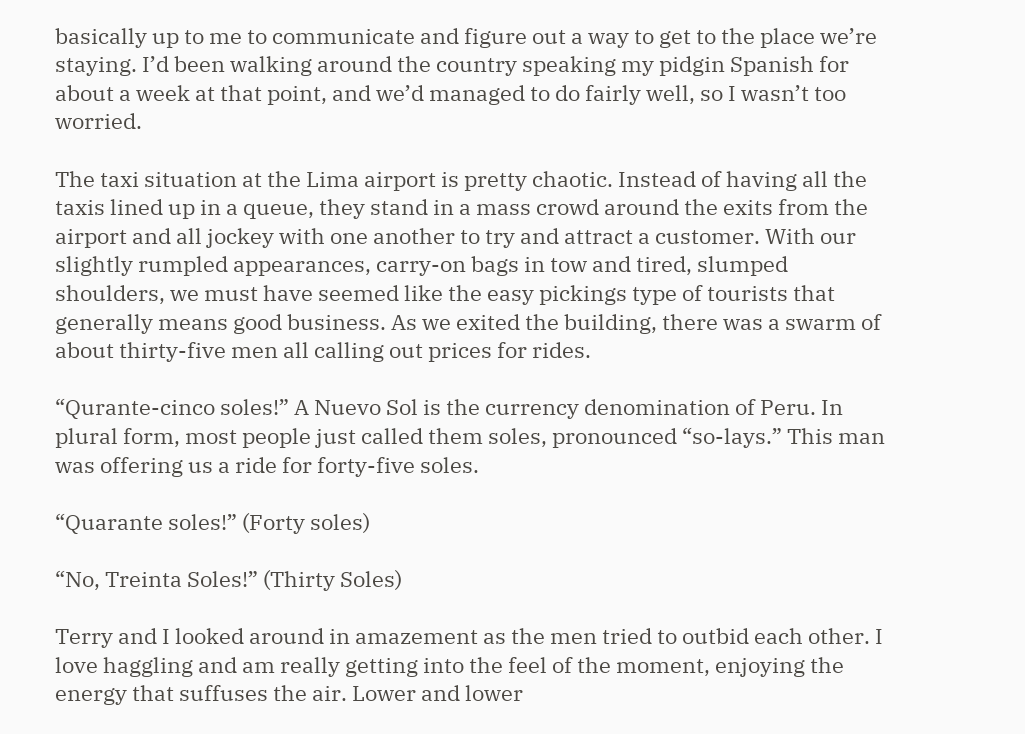basically up to me to communicate and figure out a way to get to the place we’re staying. I’d been walking around the country speaking my pidgin Spanish for about a week at that point, and we’d managed to do fairly well, so I wasn’t too worried.

The taxi situation at the Lima airport is pretty chaotic. Instead of having all the taxis lined up in a queue, they stand in a mass crowd around the exits from the airport and all jockey with one another to try and attract a customer. With our slightly rumpled appearances, carry-on bags in tow and tired, slumped shoulders, we must have seemed like the easy pickings type of tourists that generally means good business. As we exited the building, there was a swarm of about thirty-five men all calling out prices for rides.

“Qurante-cinco soles!” A Nuevo Sol is the currency denomination of Peru. In plural form, most people just called them soles, pronounced “so-lays.” This man was offering us a ride for forty-five soles.

“Quarante soles!” (Forty soles)

“No, Treinta Soles!” (Thirty Soles)

Terry and I looked around in amazement as the men tried to outbid each other. I love haggling and am really getting into the feel of the moment, enjoying the energy that suffuses the air. Lower and lower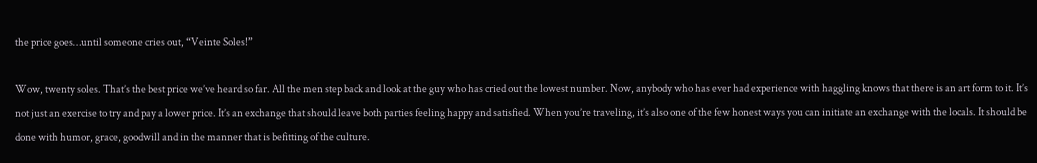the price goes…until someone cries out, “Veinte Soles!”

Wow, twenty soles. That’s the best price we’ve heard so far. All the men step back and look at the guy who has cried out the lowest number. Now, anybody who has ever had experience with haggling knows that there is an art form to it. It’s not just an exercise to try and pay a lower price. It’s an exchange that should leave both parties feeling happy and satisfied. When you’re traveling, it’s also one of the few honest ways you can initiate an exchange with the locals. It should be done with humor, grace, goodwill and in the manner that is befitting of the culture.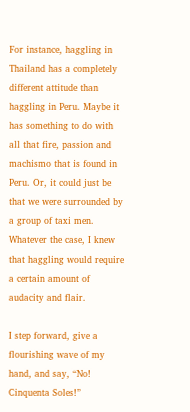For instance, haggling in Thailand has a completely different attitude than haggling in Peru. Maybe it has something to do with all that fire, passion and machismo that is found in Peru. Or, it could just be that we were surrounded by a group of taxi men. Whatever the case, I knew that haggling would require a certain amount of audacity and flair.

I step forward, give a flourishing wave of my hand, and say, “No! Cinquenta Soles!”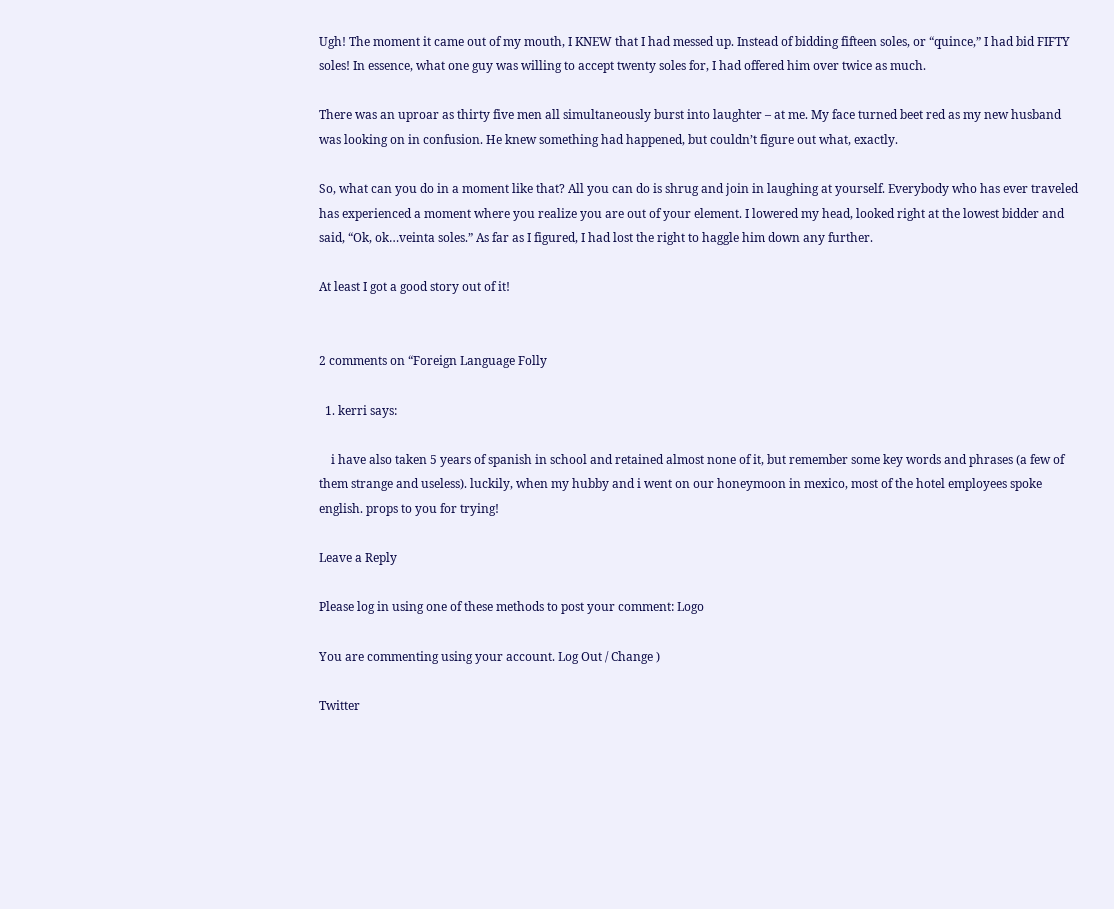Ugh! The moment it came out of my mouth, I KNEW that I had messed up. Instead of bidding fifteen soles, or “quince,” I had bid FIFTY soles! In essence, what one guy was willing to accept twenty soles for, I had offered him over twice as much.

There was an uproar as thirty five men all simultaneously burst into laughter – at me. My face turned beet red as my new husband was looking on in confusion. He knew something had happened, but couldn’t figure out what, exactly.

So, what can you do in a moment like that? All you can do is shrug and join in laughing at yourself. Everybody who has ever traveled has experienced a moment where you realize you are out of your element. I lowered my head, looked right at the lowest bidder and said, “Ok, ok…veinta soles.” As far as I figured, I had lost the right to haggle him down any further.

At least I got a good story out of it!


2 comments on “Foreign Language Folly

  1. kerri says:

    i have also taken 5 years of spanish in school and retained almost none of it, but remember some key words and phrases (a few of them strange and useless). luckily, when my hubby and i went on our honeymoon in mexico, most of the hotel employees spoke english. props to you for trying!

Leave a Reply

Please log in using one of these methods to post your comment: Logo

You are commenting using your account. Log Out / Change )

Twitter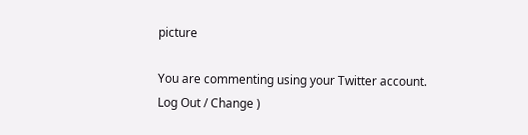picture

You are commenting using your Twitter account. Log Out / Change )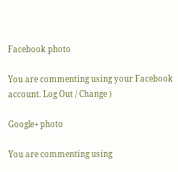Facebook photo

You are commenting using your Facebook account. Log Out / Change )

Google+ photo

You are commenting using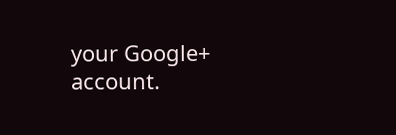your Google+ account.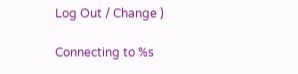Log Out / Change )

Connecting to %s